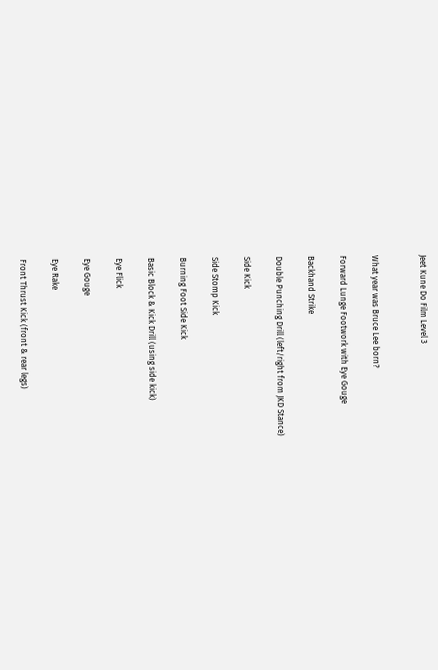Jeet Kune Do Film Level 3


What year was Bruce Lee born?

Forward Lunge Footwork with Eye Gouge

Backhand Strike

Double Punching Drill (left/right from JKD Stance)

Side Kick

Side Stomp Kick

Burning Foot Side Kick

Basic Block & Kick Drill (using side kick)

Eye Flick

Eye Gouge

Eye Rake

Front Thrust Kick (front & rear legs)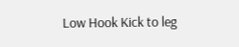Low Hook Kick to leg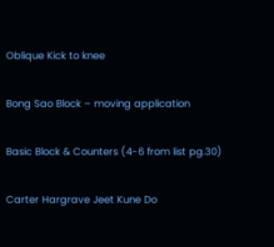Oblique Kick to knee

Bong Sao Block – moving application

Basic Block & Counters (4-6 from list pg.30)

Carter Hargrave Jeet Kune Do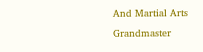And Martial Arts Grandmaster